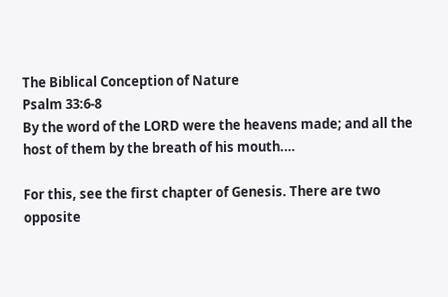The Biblical Conception of Nature
Psalm 33:6-8
By the word of the LORD were the heavens made; and all the host of them by the breath of his mouth.…

For this, see the first chapter of Genesis. There are two opposite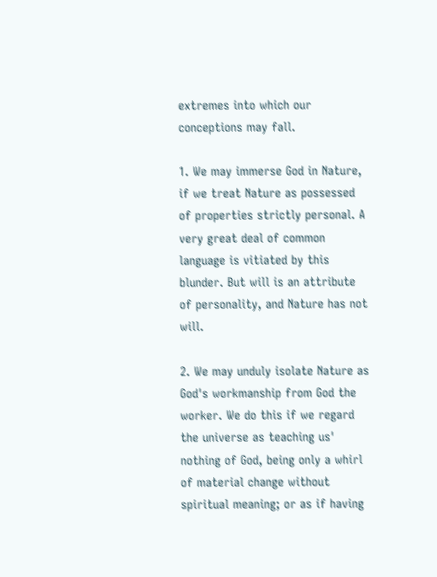extremes into which our conceptions may fall.

1. We may immerse God in Nature, if we treat Nature as possessed of properties strictly personal. A very great deal of common language is vitiated by this blunder. But will is an attribute of personality, and Nature has not will.

2. We may unduly isolate Nature as God's workmanship from God the worker. We do this if we regard the universe as teaching us' nothing of God, being only a whirl of material change without spiritual meaning; or as if having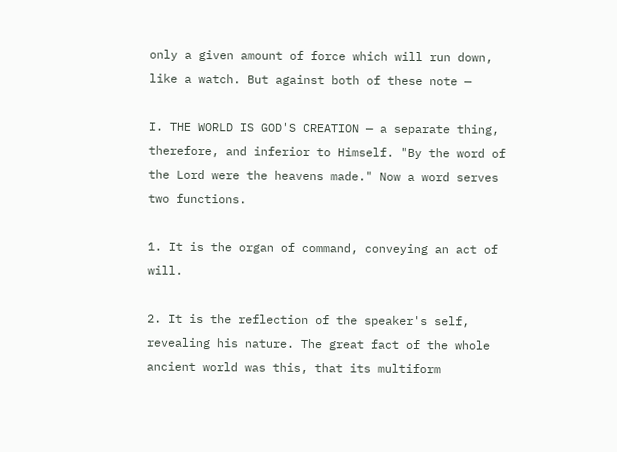only a given amount of force which will run down, like a watch. But against both of these note —

I. THE WORLD IS GOD'S CREATION — a separate thing, therefore, and inferior to Himself. "By the word of the Lord were the heavens made." Now a word serves two functions.

1. It is the organ of command, conveying an act of will.

2. It is the reflection of the speaker's self, revealing his nature. The great fact of the whole ancient world was this, that its multiform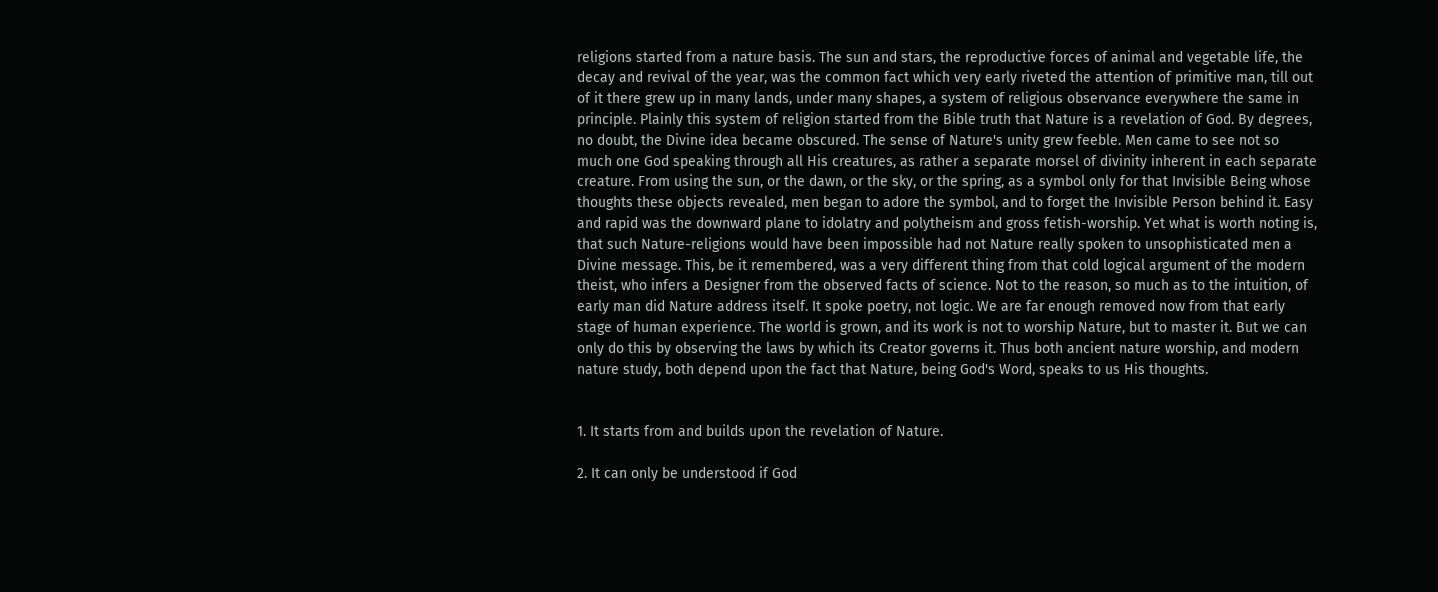religions started from a nature basis. The sun and stars, the reproductive forces of animal and vegetable life, the decay and revival of the year, was the common fact which very early riveted the attention of primitive man, till out of it there grew up in many lands, under many shapes, a system of religious observance everywhere the same in principle. Plainly this system of religion started from the Bible truth that Nature is a revelation of God. By degrees, no doubt, the Divine idea became obscured. The sense of Nature's unity grew feeble. Men came to see not so much one God speaking through all His creatures, as rather a separate morsel of divinity inherent in each separate creature. From using the sun, or the dawn, or the sky, or the spring, as a symbol only for that Invisible Being whose thoughts these objects revealed, men began to adore the symbol, and to forget the Invisible Person behind it. Easy and rapid was the downward plane to idolatry and polytheism and gross fetish-worship. Yet what is worth noting is, that such Nature-religions would have been impossible had not Nature really spoken to unsophisticated men a Divine message. This, be it remembered, was a very different thing from that cold logical argument of the modern theist, who infers a Designer from the observed facts of science. Not to the reason, so much as to the intuition, of early man did Nature address itself. It spoke poetry, not logic. We are far enough removed now from that early stage of human experience. The world is grown, and its work is not to worship Nature, but to master it. But we can only do this by observing the laws by which its Creator governs it. Thus both ancient nature worship, and modern nature study, both depend upon the fact that Nature, being God's Word, speaks to us His thoughts.


1. It starts from and builds upon the revelation of Nature.

2. It can only be understood if God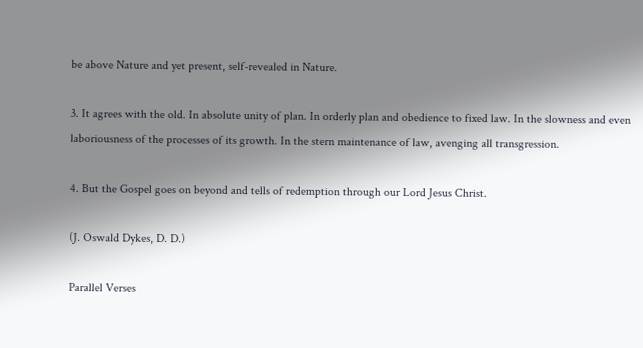be above Nature and yet present, self-revealed in Nature.

3. It agrees with the old. In absolute unity of plan. In orderly plan and obedience to fixed law. In the slowness and even laboriousness of the processes of its growth. In the stern maintenance of law, avenging all transgression.

4. But the Gospel goes on beyond and tells of redemption through our Lord Jesus Christ.

(J. Oswald Dykes, D. D.)

Parallel Verses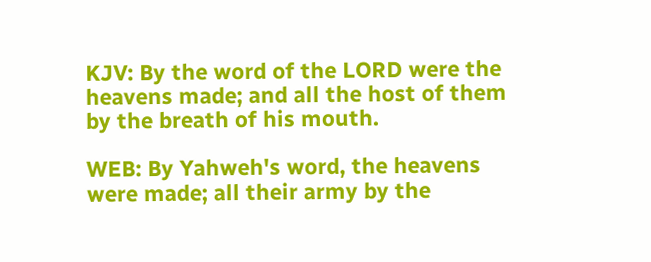KJV: By the word of the LORD were the heavens made; and all the host of them by the breath of his mouth.

WEB: By Yahweh's word, the heavens were made; all their army by the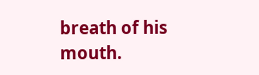breath of his mouth.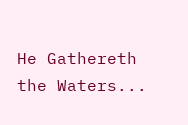He Gathereth the Waters...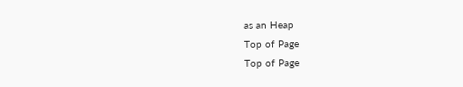as an Heap
Top of Page
Top of Page